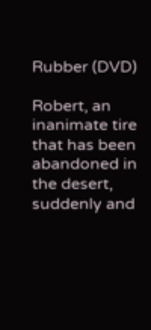Rubber (DVD)

Robert, an inanimate tire that has been abandoned in the desert, suddenly and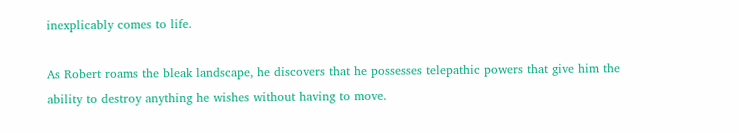inexplicably comes to life.

As Robert roams the bleak landscape, he discovers that he possesses telepathic powers that give him the ability to destroy anything he wishes without having to move.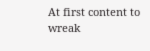At first content to wreak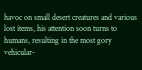havoc on small desert creatures and various lost items, his attention soon turns to humans, resulting in the most gory vehicular-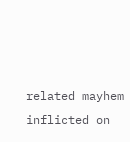related mayhem inflicted on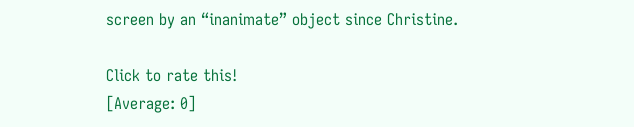screen by an “inanimate” object since Christine.

Click to rate this!
[Average: 0]